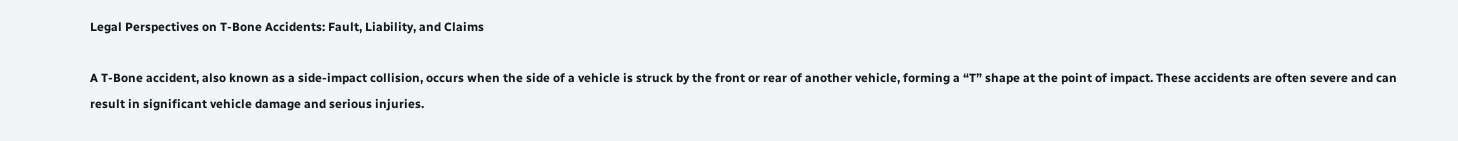Legal Perspectives on T-Bone Accidents: Fault, Liability, and Claims

A T-Bone accident, also known as a side-impact collision, occurs when the side of a vehicle is struck by the front or rear of another vehicle, forming a “T” shape at the point of impact. These accidents are often severe and can result in significant vehicle damage and serious injuries.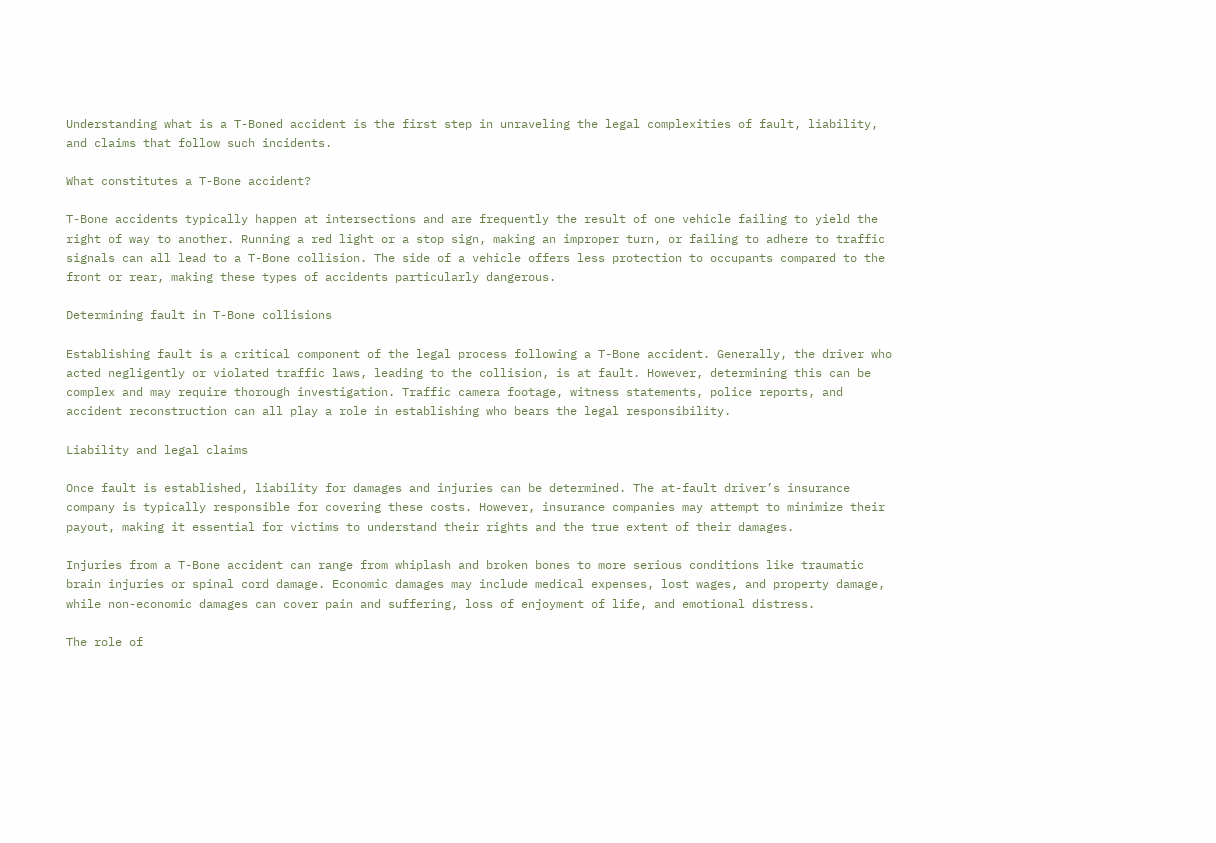Understanding what is a T-Boned accident is the first step in unraveling the legal complexities of fault, liability, and claims that follow such incidents.

What constitutes a T-Bone accident?

T-Bone accidents typically happen at intersections and are frequently the result of one vehicle failing to yield the right of way to another. Running a red light or a stop sign, making an improper turn, or failing to adhere to traffic signals can all lead to a T-Bone collision. The side of a vehicle offers less protection to occupants compared to the front or rear, making these types of accidents particularly dangerous.

Determining fault in T-Bone collisions

Establishing fault is a critical component of the legal process following a T-Bone accident. Generally, the driver who acted negligently or violated traffic laws, leading to the collision, is at fault. However, determining this can be complex and may require thorough investigation. Traffic camera footage, witness statements, police reports, and accident reconstruction can all play a role in establishing who bears the legal responsibility.

Liability and legal claims

Once fault is established, liability for damages and injuries can be determined. The at-fault driver’s insurance company is typically responsible for covering these costs. However, insurance companies may attempt to minimize their payout, making it essential for victims to understand their rights and the true extent of their damages.

Injuries from a T-Bone accident can range from whiplash and broken bones to more serious conditions like traumatic brain injuries or spinal cord damage. Economic damages may include medical expenses, lost wages, and property damage, while non-economic damages can cover pain and suffering, loss of enjoyment of life, and emotional distress.

The role of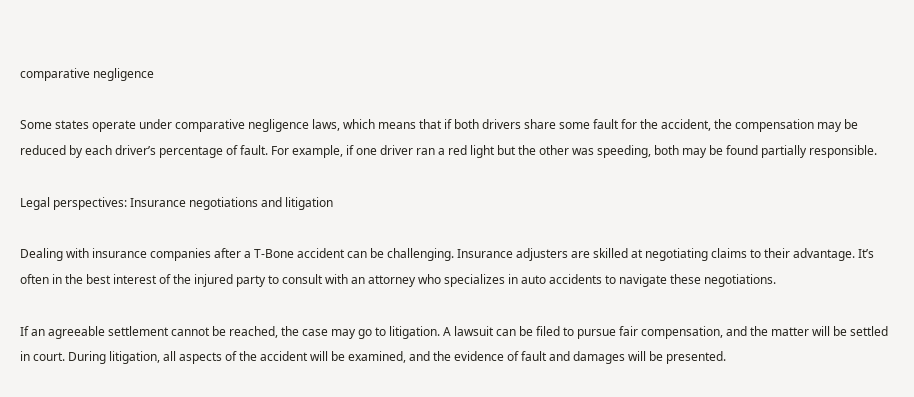comparative negligence

Some states operate under comparative negligence laws, which means that if both drivers share some fault for the accident, the compensation may be reduced by each driver’s percentage of fault. For example, if one driver ran a red light but the other was speeding, both may be found partially responsible.

Legal perspectives: Insurance negotiations and litigation

Dealing with insurance companies after a T-Bone accident can be challenging. Insurance adjusters are skilled at negotiating claims to their advantage. It’s often in the best interest of the injured party to consult with an attorney who specializes in auto accidents to navigate these negotiations.

If an agreeable settlement cannot be reached, the case may go to litigation. A lawsuit can be filed to pursue fair compensation, and the matter will be settled in court. During litigation, all aspects of the accident will be examined, and the evidence of fault and damages will be presented.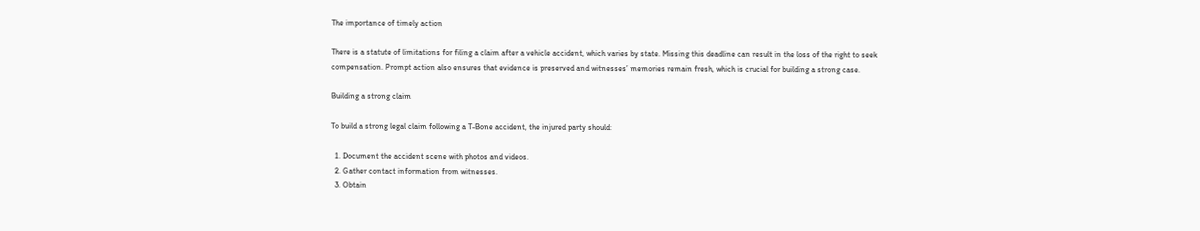The importance of timely action

There is a statute of limitations for filing a claim after a vehicle accident, which varies by state. Missing this deadline can result in the loss of the right to seek compensation. Prompt action also ensures that evidence is preserved and witnesses’ memories remain fresh, which is crucial for building a strong case.

Building a strong claim

To build a strong legal claim following a T-Bone accident, the injured party should:

  1. Document the accident scene with photos and videos.
  2. Gather contact information from witnesses.
  3. Obtain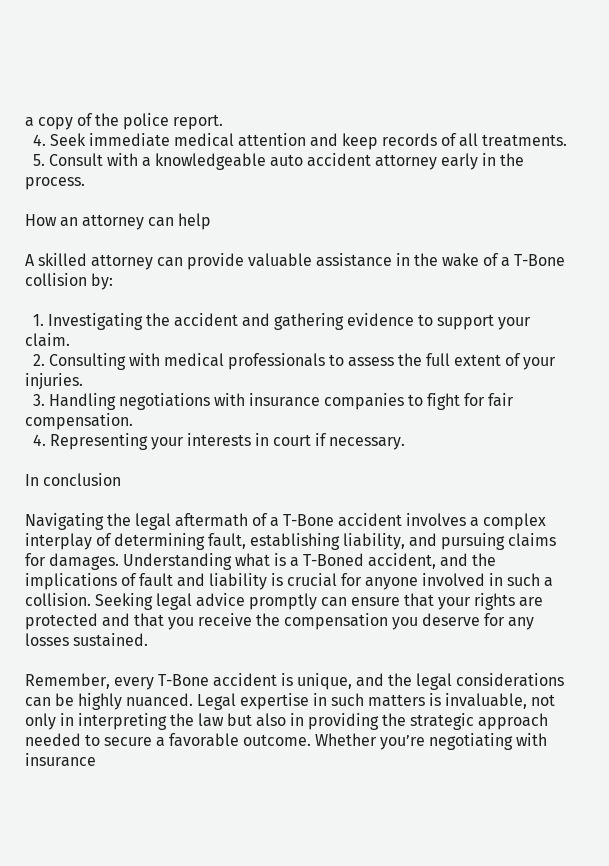a copy of the police report.
  4. Seek immediate medical attention and keep records of all treatments.
  5. Consult with a knowledgeable auto accident attorney early in the process.

How an attorney can help

A skilled attorney can provide valuable assistance in the wake of a T-Bone collision by:

  1. Investigating the accident and gathering evidence to support your claim.
  2. Consulting with medical professionals to assess the full extent of your injuries.
  3. Handling negotiations with insurance companies to fight for fair compensation.
  4. Representing your interests in court if necessary.

In conclusion

Navigating the legal aftermath of a T-Bone accident involves a complex interplay of determining fault, establishing liability, and pursuing claims for damages. Understanding what is a T-Boned accident, and the implications of fault and liability is crucial for anyone involved in such a collision. Seeking legal advice promptly can ensure that your rights are protected and that you receive the compensation you deserve for any losses sustained.

Remember, every T-Bone accident is unique, and the legal considerations can be highly nuanced. Legal expertise in such matters is invaluable, not only in interpreting the law but also in providing the strategic approach needed to secure a favorable outcome. Whether you’re negotiating with insurance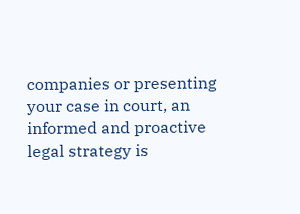companies or presenting your case in court, an informed and proactive legal strategy is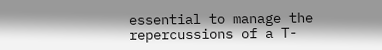essential to manage the repercussions of a T-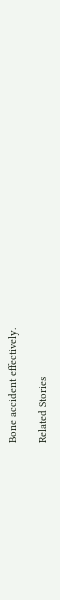Bone accident effectively.

Related Stories